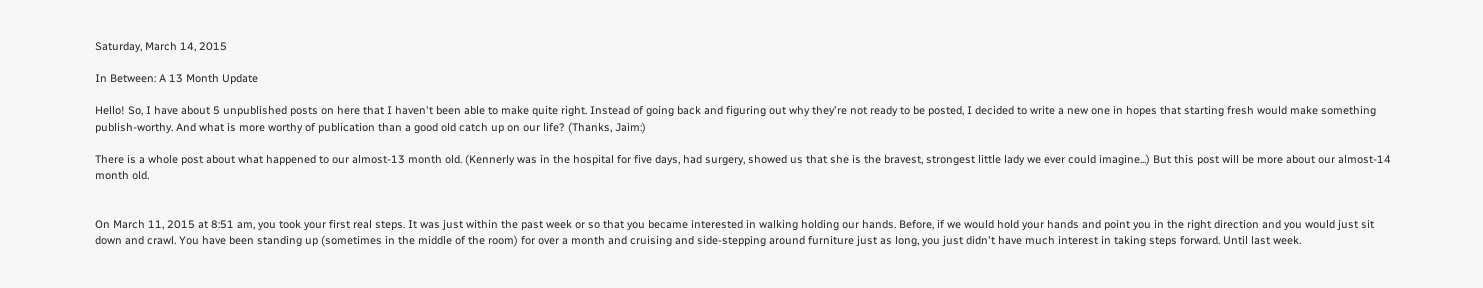Saturday, March 14, 2015

In Between: A 13 Month Update

Hello! So, I have about 5 unpublished posts on here that I haven't been able to make quite right. Instead of going back and figuring out why they're not ready to be posted, I decided to write a new one in hopes that starting fresh would make something publish-worthy. And what is more worthy of publication than a good old catch up on our life? (Thanks, Jaim:)

There is a whole post about what happened to our almost-13 month old. (Kennerly was in the hospital for five days, had surgery, showed us that she is the bravest, strongest little lady we ever could imagine...) But this post will be more about our almost-14 month old.


On March 11, 2015 at 8:51 am, you took your first real steps. It was just within the past week or so that you became interested in walking holding our hands. Before, if we would hold your hands and point you in the right direction and you would just sit down and crawl. You have been standing up (sometimes in the middle of the room) for over a month and cruising and side-stepping around furniture just as long, you just didn't have much interest in taking steps forward. Until last week.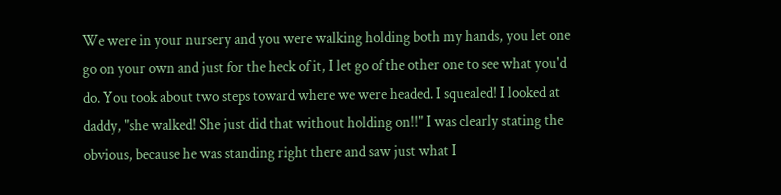We were in your nursery and you were walking holding both my hands, you let one go on your own and just for the heck of it, I let go of the other one to see what you'd do. You took about two steps toward where we were headed. I squealed! I looked at daddy, "she walked! She just did that without holding on!!" I was clearly stating the obvious, because he was standing right there and saw just what I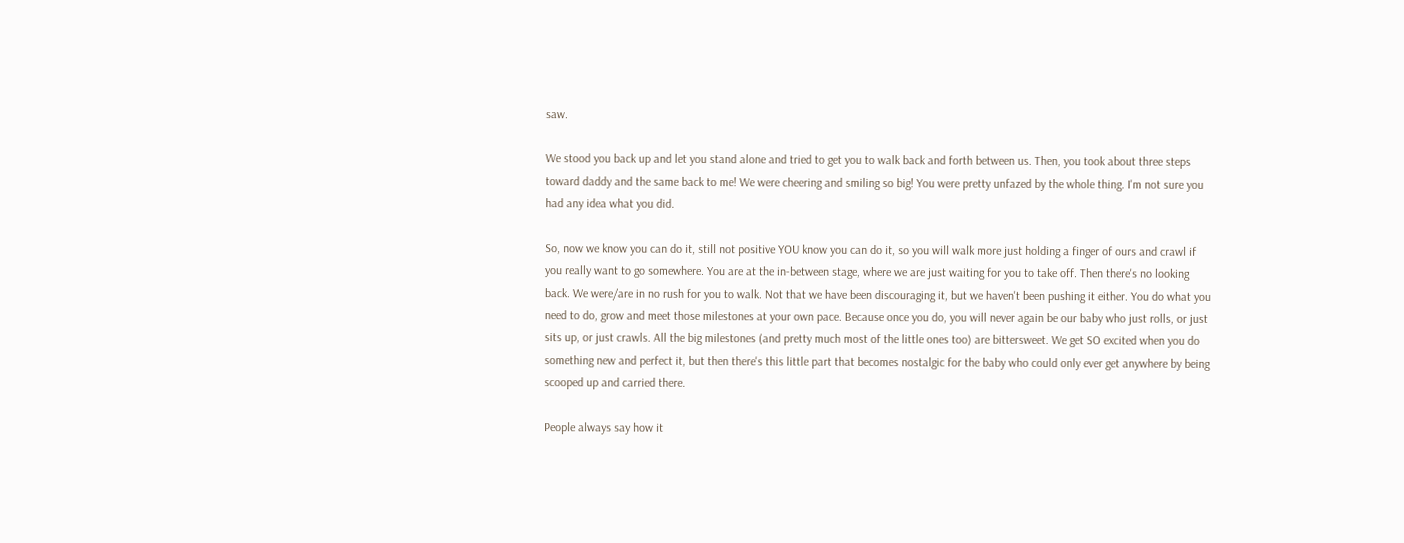saw.

We stood you back up and let you stand alone and tried to get you to walk back and forth between us. Then, you took about three steps toward daddy and the same back to me! We were cheering and smiling so big! You were pretty unfazed by the whole thing. I'm not sure you had any idea what you did.

So, now we know you can do it, still not positive YOU know you can do it, so you will walk more just holding a finger of ours and crawl if you really want to go somewhere. You are at the in-between stage, where we are just waiting for you to take off. Then there's no looking back. We were/are in no rush for you to walk. Not that we have been discouraging it, but we haven't been pushing it either. You do what you need to do, grow and meet those milestones at your own pace. Because once you do, you will never again be our baby who just rolls, or just sits up, or just crawls. All the big milestones (and pretty much most of the little ones too) are bittersweet. We get SO excited when you do something new and perfect it, but then there's this little part that becomes nostalgic for the baby who could only ever get anywhere by being scooped up and carried there.

People always say how it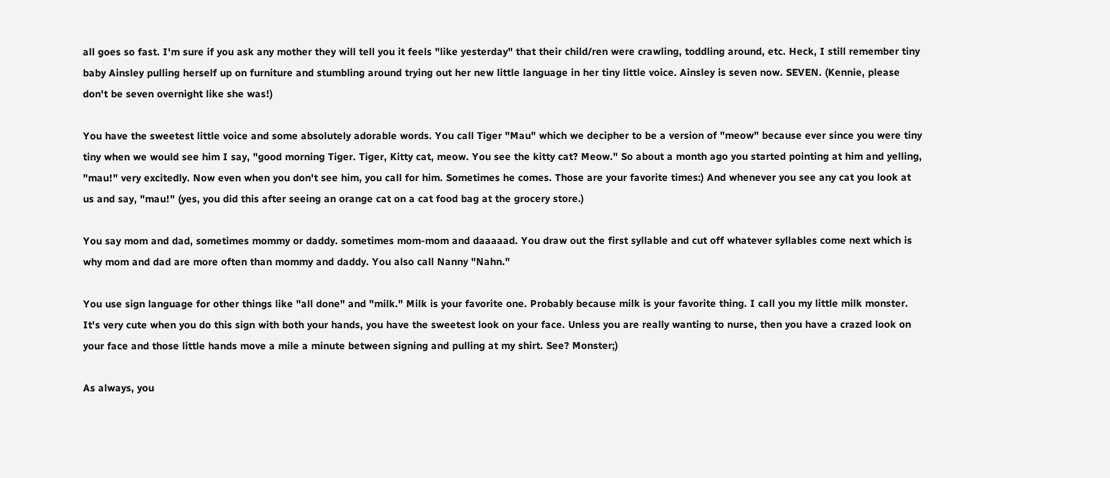all goes so fast. I'm sure if you ask any mother they will tell you it feels "like yesterday" that their child/ren were crawling, toddling around, etc. Heck, I still remember tiny baby Ainsley pulling herself up on furniture and stumbling around trying out her new little language in her tiny little voice. Ainsley is seven now. SEVEN. (Kennie, please don't be seven overnight like she was!)

You have the sweetest little voice and some absolutely adorable words. You call Tiger "Mau" which we decipher to be a version of "meow" because ever since you were tiny tiny when we would see him I say, "good morning Tiger. Tiger, Kitty cat, meow. You see the kitty cat? Meow." So about a month ago you started pointing at him and yelling, "mau!" very excitedly. Now even when you don't see him, you call for him. Sometimes he comes. Those are your favorite times:) And whenever you see any cat you look at us and say, "mau!" (yes, you did this after seeing an orange cat on a cat food bag at the grocery store.)

You say mom and dad, sometimes mommy or daddy. sometimes mom-mom and daaaaad. You draw out the first syllable and cut off whatever syllables come next which is why mom and dad are more often than mommy and daddy. You also call Nanny "Nahn."

You use sign language for other things like "all done" and "milk." Milk is your favorite one. Probably because milk is your favorite thing. I call you my little milk monster. It's very cute when you do this sign with both your hands, you have the sweetest look on your face. Unless you are really wanting to nurse, then you have a crazed look on your face and those little hands move a mile a minute between signing and pulling at my shirt. See? Monster;)

As always, you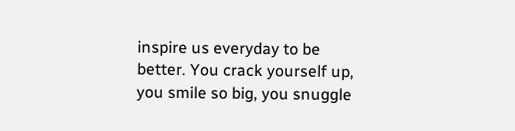inspire us everyday to be better. You crack yourself up, you smile so big, you snuggle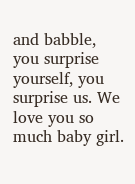and babble, you surprise yourself, you surprise us. We love you so much baby girl.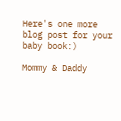Here's one more blog post for your baby book:)

Mommy & Daddy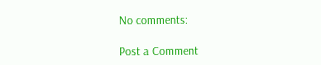No comments:

Post a Comment